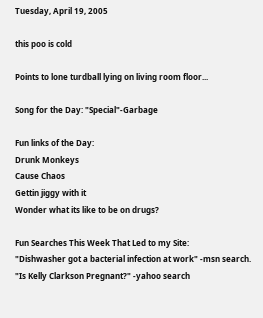Tuesday, April 19, 2005

this poo is cold

Points to lone turdball lying on living room floor...

Song for the Day: "Special"-Garbage

Fun links of the Day:
Drunk Monkeys
Cause Chaos
Gettin jiggy with it
Wonder what its like to be on drugs?

Fun Searches This Week That Led to my Site:
"Dishwasher got a bacterial infection at work" -msn search.
"Is Kelly Clarkson Pregnant?" -yahoo search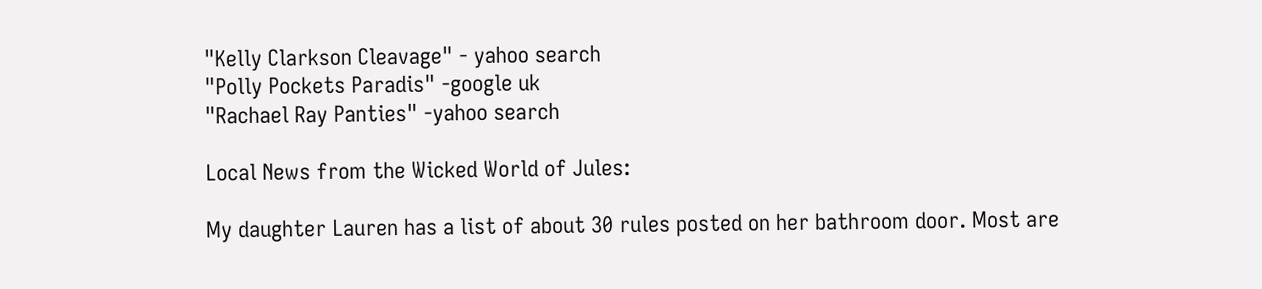"Kelly Clarkson Cleavage" - yahoo search
"Polly Pockets Paradis" -google uk
"Rachael Ray Panties" -yahoo search

Local News from the Wicked World of Jules:

My daughter Lauren has a list of about 30 rules posted on her bathroom door. Most are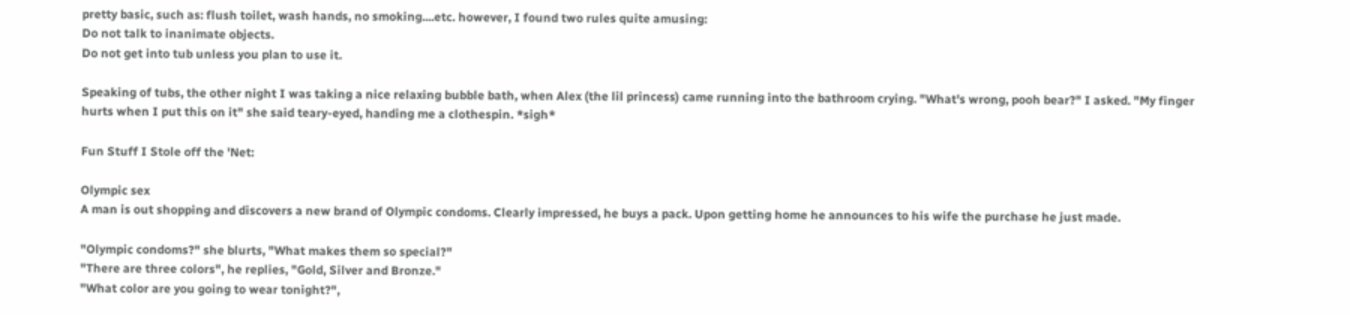pretty basic, such as: flush toilet, wash hands, no smoking....etc. however, I found two rules quite amusing:
Do not talk to inanimate objects.
Do not get into tub unless you plan to use it.

Speaking of tubs, the other night I was taking a nice relaxing bubble bath, when Alex (the lil princess) came running into the bathroom crying. "What's wrong, pooh bear?" I asked. "My finger hurts when I put this on it" she said teary-eyed, handing me a clothespin. *sigh*

Fun Stuff I Stole off the 'Net:

Olympic sex
A man is out shopping and discovers a new brand of Olympic condoms. Clearly impressed, he buys a pack. Upon getting home he announces to his wife the purchase he just made.

"Olympic condoms?" she blurts, "What makes them so special?"
"There are three colors", he replies, "Gold, Silver and Bronze."
"What color are you going to wear tonight?",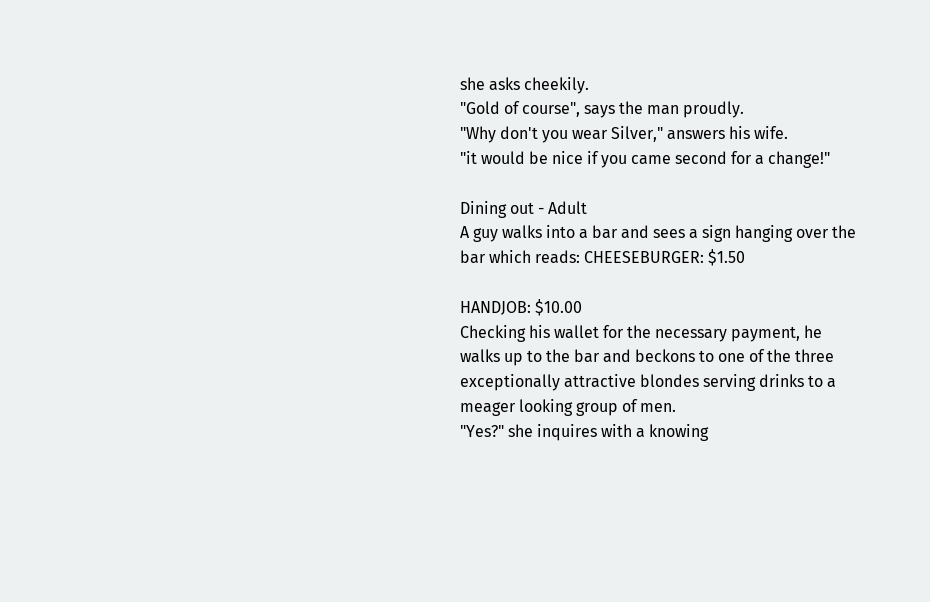she asks cheekily.
"Gold of course", says the man proudly.
"Why don't you wear Silver," answers his wife.
"it would be nice if you came second for a change!"

Dining out - Adult
A guy walks into a bar and sees a sign hanging over the bar which reads: CHEESEBURGER: $1.50

HANDJOB: $10.00
Checking his wallet for the necessary payment, he walks up to the bar and beckons to one of the three exceptionally attractive blondes serving drinks to a meager looking group of men.
"Yes?" she inquires with a knowing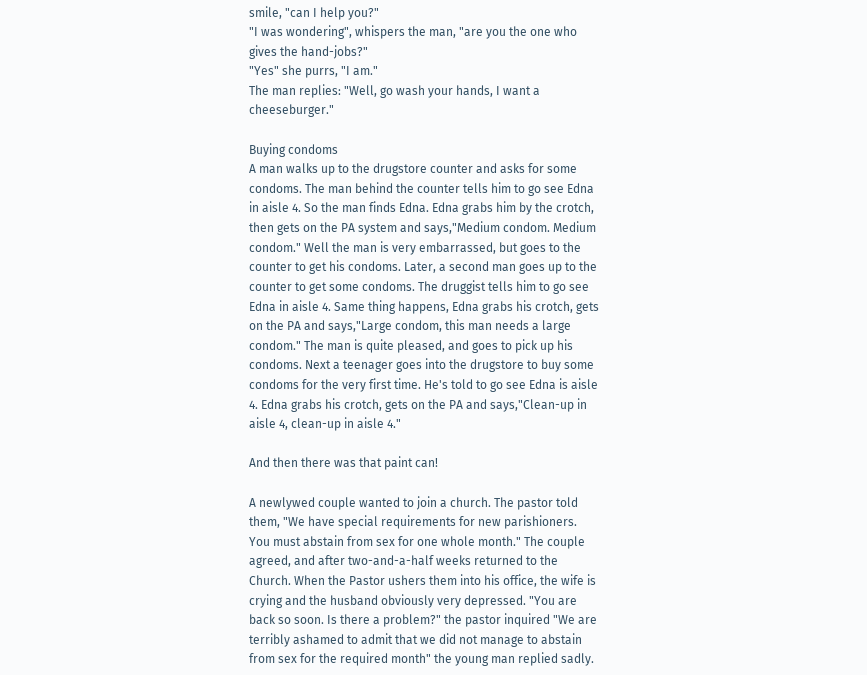smile, "can I help you?"
"I was wondering", whispers the man, "are you the one who gives the hand-jobs?"
"Yes" she purrs, "I am."
The man replies: "Well, go wash your hands, I want a cheeseburger."

Buying condoms
A man walks up to the drugstore counter and asks for some condoms. The man behind the counter tells him to go see Edna in aisle 4. So the man finds Edna. Edna grabs him by the crotch, then gets on the PA system and says,"Medium condom. Medium condom." Well the man is very embarrassed, but goes to the counter to get his condoms. Later, a second man goes up to the counter to get some condoms. The druggist tells him to go see Edna in aisle 4. Same thing happens, Edna grabs his crotch, gets on the PA and says,"Large condom, this man needs a large condom." The man is quite pleased, and goes to pick up his condoms. Next a teenager goes into the drugstore to buy some condoms for the very first time. He's told to go see Edna is aisle 4. Edna grabs his crotch, gets on the PA and says,"Clean-up in aisle 4, clean-up in aisle 4."

And then there was that paint can!

A newlywed couple wanted to join a church. The pastor told them, "We have special requirements for new parishioners. You must abstain from sex for one whole month." The couple agreed, and after two-and-a-half weeks returned to the Church. When the Pastor ushers them into his office, the wife is crying and the husband obviously very depressed. "You are back so soon. Is there a problem?" the pastor inquired "We are terribly ashamed to admit that we did not manage to abstain from sex for the required month" the young man replied sadly.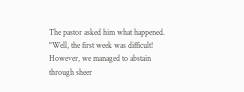The pastor asked him what happened.
"Well, the first week was difficult! However, we managed to abstain through sheer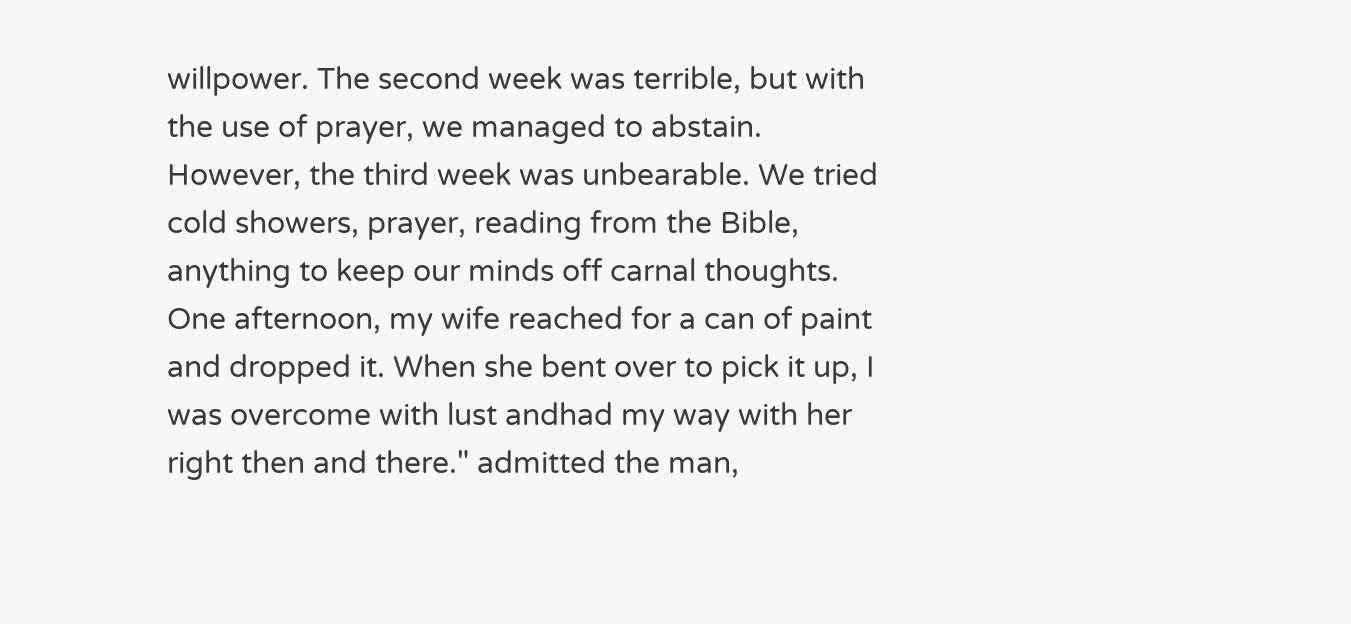willpower. The second week was terrible, but with the use of prayer, we managed to abstain. However, the third week was unbearable. We tried cold showers, prayer, reading from the Bible, anything to keep our minds off carnal thoughts. One afternoon, my wife reached for a can of paint and dropped it. When she bent over to pick it up, I was overcome with lust andhad my way with her right then and there." admitted the man,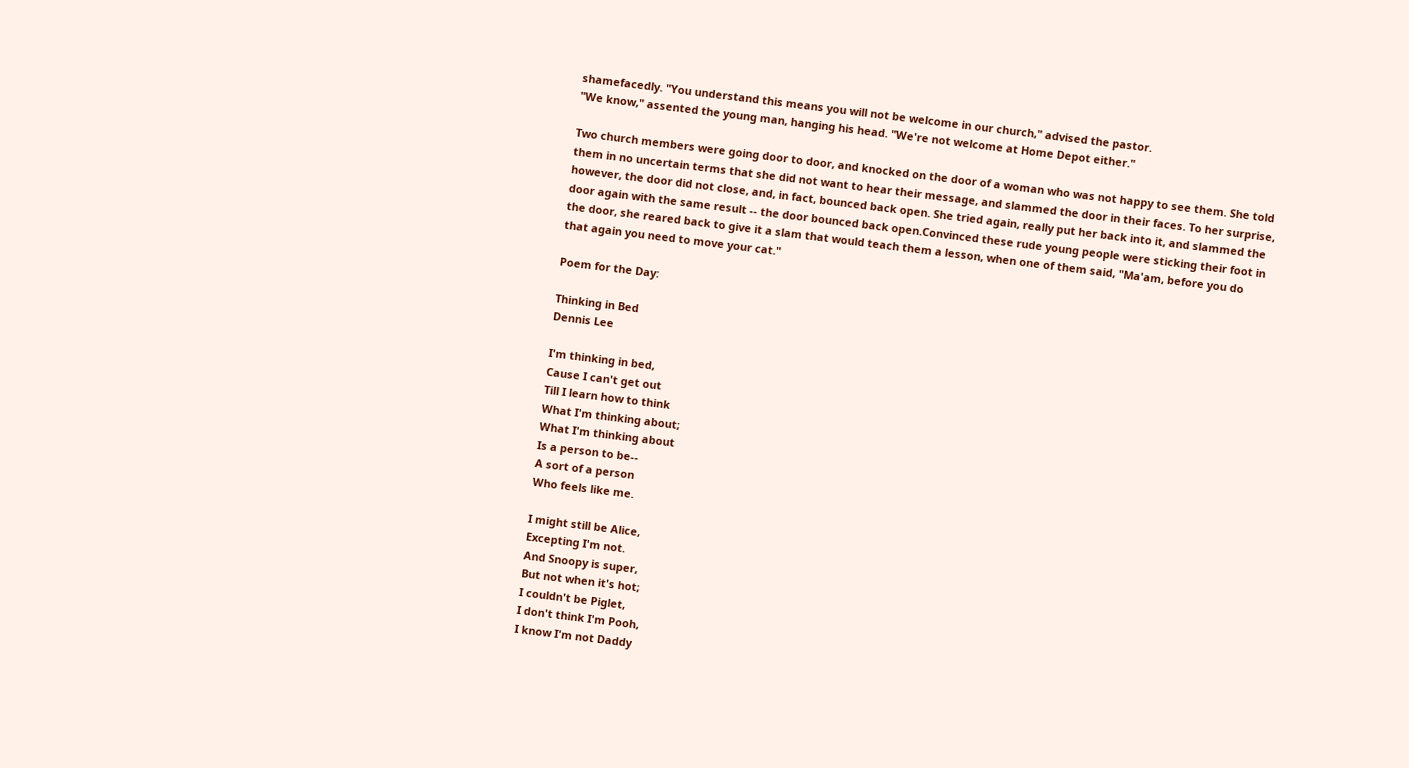shamefacedly. "You understand this means you will not be welcome in our church," advised the pastor.
"We know," assented the young man, hanging his head. "We're not welcome at Home Depot either."

Two church members were going door to door, and knocked on the door of a woman who was not happy to see them. She told them in no uncertain terms that she did not want to hear their message, and slammed the door in their faces. To her surprise, however, the door did not close, and, in fact, bounced back open. She tried again, really put her back into it, and slammed the door again with the same result -- the door bounced back open.Convinced these rude young people were sticking their foot in the door, she reared back to give it a slam that would teach them a lesson, when one of them said, "Ma'am, before you do that again you need to move your cat."

Poem for the Day:

Thinking in Bed
Dennis Lee

I'm thinking in bed,
Cause I can't get out
Till I learn how to think
What I'm thinking about;
What I'm thinking about
Is a person to be--
A sort of a person
Who feels like me.

I might still be Alice,
Excepting I'm not.
And Snoopy is super,
But not when it's hot;
I couldn't be Piglet,
I don't think I'm Pooh,
I know I'm not Daddy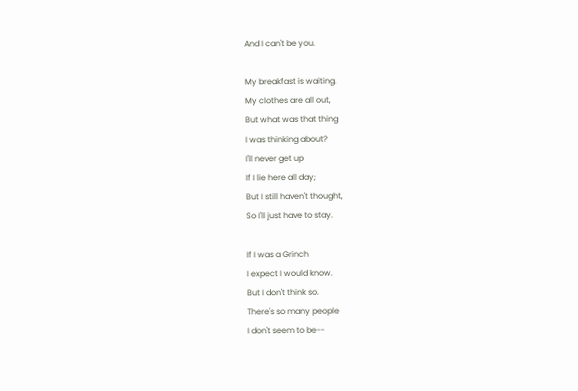And I can't be you.

My breakfast is waiting.
My clothes are all out,
But what was that thing
I was thinking about?
I'll never get up
If I lie here all day;
But I still haven't thought,
So I'll just have to stay.

If I was a Grinch
I expect I would know.
But I don't think so.
There's so many people
I don't seem to be--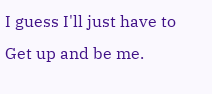I guess I'll just have to
Get up and be me.